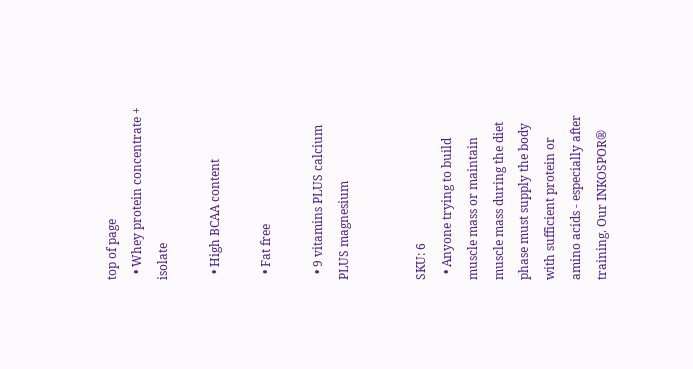top of page
  • Whey protein concentrate + isolate

  • High BCAA content

  • Fat free

  • 9 vitamins PLUS calcium PLUS magnesium


SKU: 6
  • Anyone trying to build muscle mass or maintain muscle mass during the diet phase must supply the body with sufficient protein or amino acids - especially after training. Our INKOSPOR®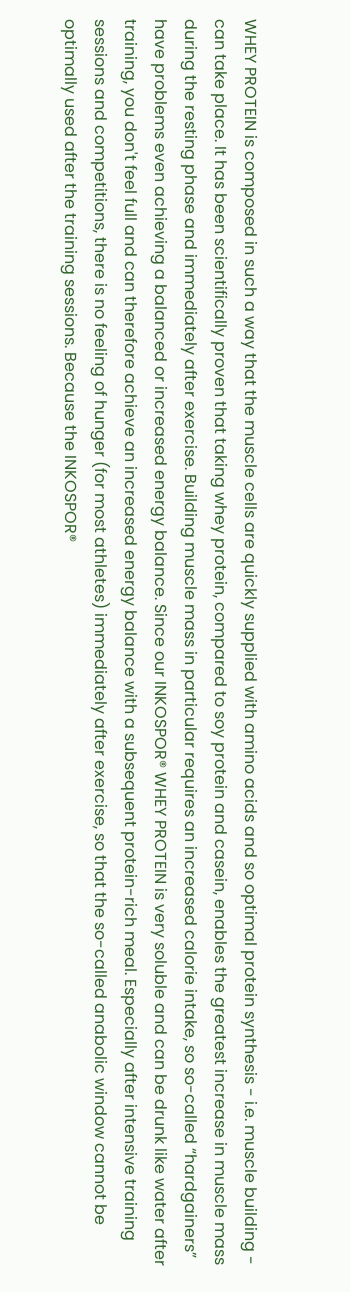WHEY PROTEIN is composed in such a way that the muscle cells are quickly supplied with amino acids and so optimal protein synthesis - i.e. muscle building - can take place. It has been scientifically proven that taking whey protein, compared to soy protein and casein, enables the greatest increase in muscle mass during the resting phase and immediately after exercise. Building muscle mass in particular requires an increased calorie intake, so so-called “hardgainers” have problems even achieving a balanced or increased energy balance. Since our INKOSPOR® WHEY PROTEIN is very soluble and can be drunk like water after training, you don't feel full and can therefore achieve an increased energy balance with a subsequent protein-rich meal. Especially after intensive training sessions and competitions, there is no feeling of hunger (for most athletes) immediately after exercise, so that the so-called anabolic window cannot be optimally used after the training sessions. Because the INKOSPOR®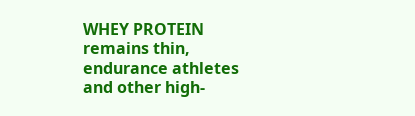WHEY PROTEIN remains thin, endurance athletes and other high-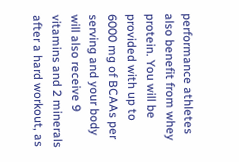performance athletes also benefit from whey protein. You will be provided with up to 6000 mg of BCAAs per serving and your body will also receive 9 vitamins and 2 minerals after a hard workout, as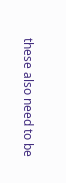these also need to be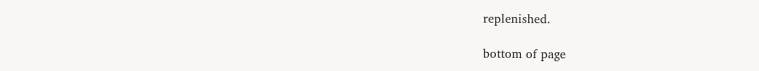replenished.

bottom of page